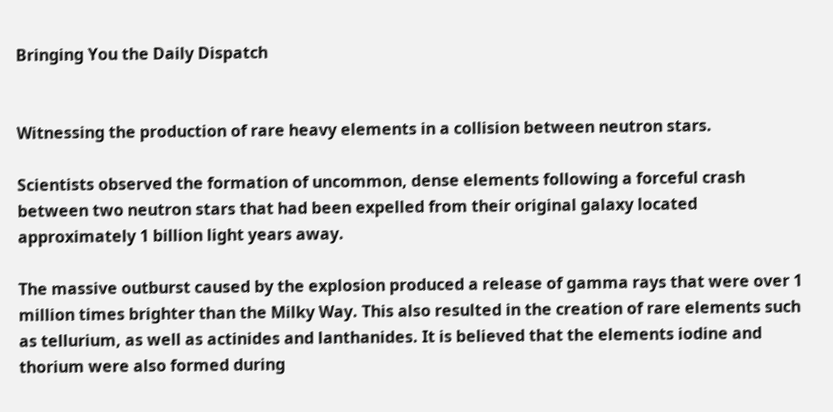Bringing You the Daily Dispatch


Witnessing the production of rare heavy elements in a collision between neutron stars.

Scientists observed the formation of uncommon, dense elements following a forceful crash between two neutron stars that had been expelled from their original galaxy located approximately 1 billion light years away.

The massive outburst caused by the explosion produced a release of gamma rays that were over 1 million times brighter than the Milky Way. This also resulted in the creation of rare elements such as tellurium, as well as actinides and lanthanides. It is believed that the elements iodine and thorium were also formed during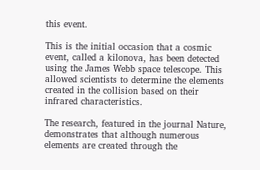this event.

This is the initial occasion that a cosmic event, called a kilonova, has been detected using the James Webb space telescope. This allowed scientists to determine the elements created in the collision based on their infrared characteristics.

The research, featured in the journal Nature, demonstrates that although numerous elements are created through the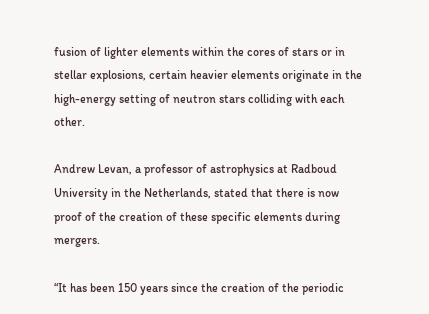fusion of lighter elements within the cores of stars or in stellar explosions, certain heavier elements originate in the high-energy setting of neutron stars colliding with each other.

Andrew Levan, a professor of astrophysics at Radboud University in the Netherlands, stated that there is now proof of the creation of these specific elements during mergers.

“It has been 150 years since the creation of the periodic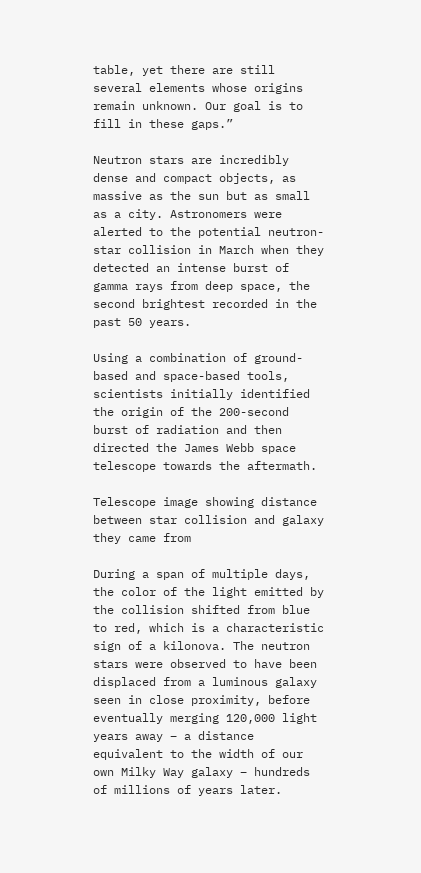table, yet there are still several elements whose origins remain unknown. Our goal is to fill in these gaps.”

Neutron stars are incredibly dense and compact objects, as massive as the sun but as small as a city. Astronomers were alerted to the potential neutron-star collision in March when they detected an intense burst of gamma rays from deep space, the second brightest recorded in the past 50 years.

Using a combination of ground-based and space-based tools, scientists initially identified the origin of the 200-second burst of radiation and then directed the James Webb space telescope towards the aftermath.

Telescope image showing distance between star collision and galaxy they came from

During a span of multiple days, the color of the light emitted by the collision shifted from blue to red, which is a characteristic sign of a kilonova. The neutron stars were observed to have been displaced from a luminous galaxy seen in close proximity, before eventually merging 120,000 light years away – a distance equivalent to the width of our own Milky Way galaxy – hundreds of millions of years later.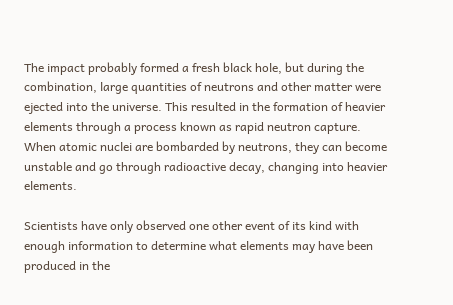The impact probably formed a fresh black hole, but during the combination, large quantities of neutrons and other matter were ejected into the universe. This resulted in the formation of heavier elements through a process known as rapid neutron capture. When atomic nuclei are bombarded by neutrons, they can become unstable and go through radioactive decay, changing into heavier elements.

Scientists have only observed one other event of its kind with enough information to determine what elements may have been produced in the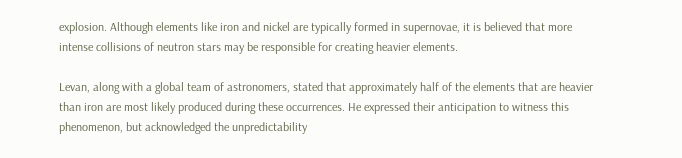explosion. Although elements like iron and nickel are typically formed in supernovae, it is believed that more intense collisions of neutron stars may be responsible for creating heavier elements.

Levan, along with a global team of astronomers, stated that approximately half of the elements that are heavier than iron are most likely produced during these occurrences. He expressed their anticipation to witness this phenomenon, but acknowledged the unpredictability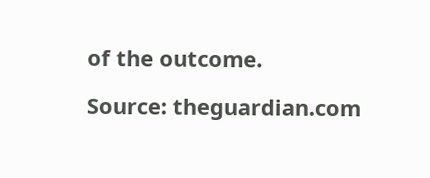of the outcome.

Source: theguardian.com